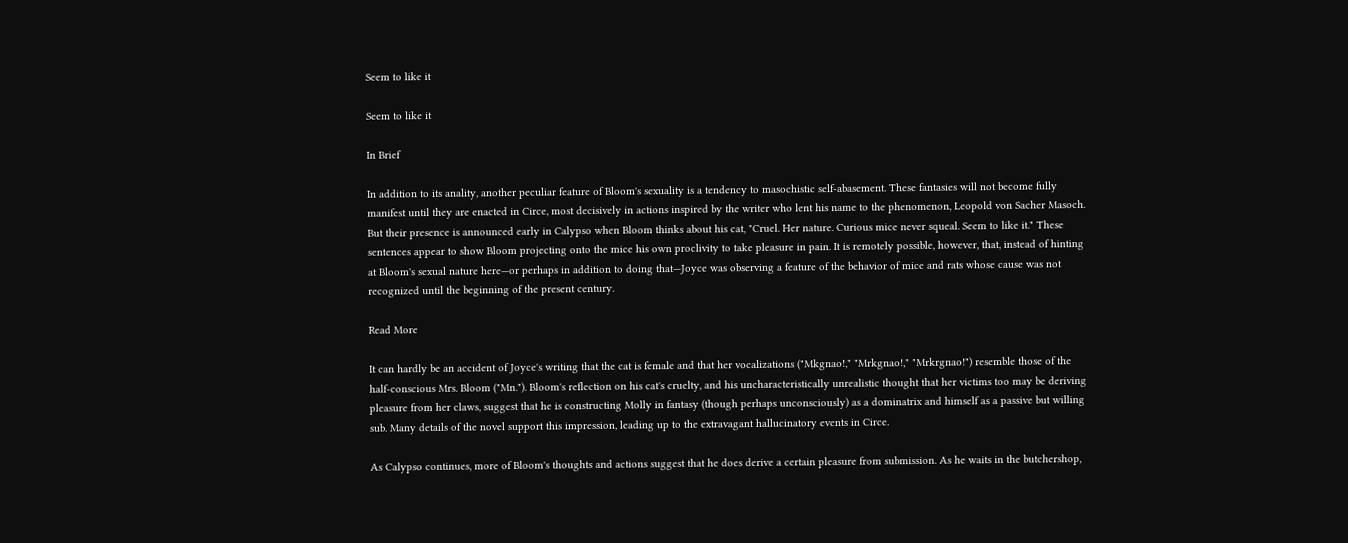Seem to like it

Seem to like it

In Brief

In addition to its anality, another peculiar feature of Bloom's sexuality is a tendency to masochistic self-abasement. These fantasies will not become fully manifest until they are enacted in Circe, most decisively in actions inspired by the writer who lent his name to the phenomenon, Leopold von Sacher Masoch. But their presence is announced early in Calypso when Bloom thinks about his cat, "Cruel. Her nature. Curious mice never squeal. Seem to like it." These sentences appear to show Bloom projecting onto the mice his own proclivity to take pleasure in pain. It is remotely possible, however, that, instead of hinting at Bloom's sexual nature here—or perhaps in addition to doing that—Joyce was observing a feature of the behavior of mice and rats whose cause was not recognized until the beginning of the present century.

Read More

It can hardly be an accident of Joyce's writing that the cat is female and that her vocalizations ("Mkgnao!," "Mrkgnao!," "Mrkrgnao!") resemble those of the half-conscious Mrs. Bloom ("Mn."). Bloom's reflection on his cat's cruelty, and his uncharacteristically unrealistic thought that her victims too may be deriving pleasure from her claws, suggest that he is constructing Molly in fantasy (though perhaps unconsciously) as a dominatrix and himself as a passive but willing sub. Many details of the novel support this impression, leading up to the extravagant hallucinatory events in Circe.

As Calypso continues, more of Bloom's thoughts and actions suggest that he does derive a certain pleasure from submission. As he waits in the butchershop,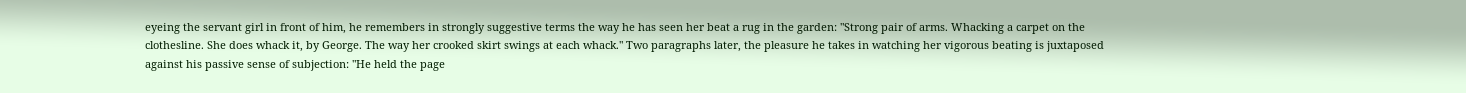eyeing the servant girl in front of him, he remembers in strongly suggestive terms the way he has seen her beat a rug in the garden: "Strong pair of arms. Whacking a carpet on the clothesline. She does whack it, by George. The way her crooked skirt swings at each whack." Two paragraphs later, the pleasure he takes in watching her vigorous beating is juxtaposed against his passive sense of subjection: "He held the page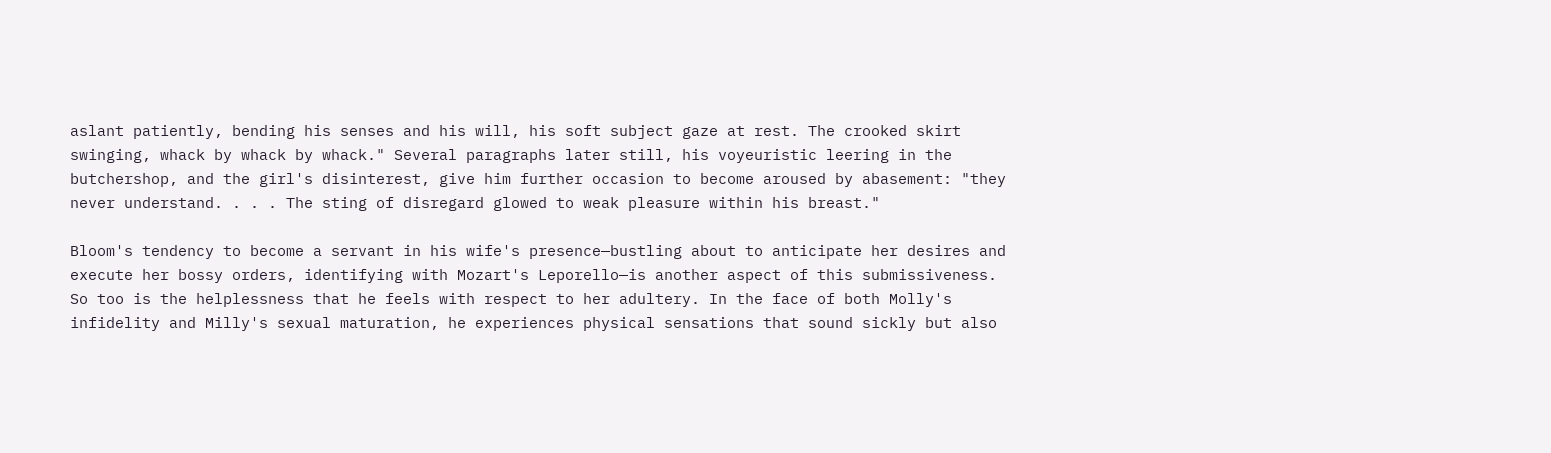aslant patiently, bending his senses and his will, his soft subject gaze at rest. The crooked skirt swinging, whack by whack by whack." Several paragraphs later still, his voyeuristic leering in the butchershop, and the girl's disinterest, give him further occasion to become aroused by abasement: "they never understand. . . . The sting of disregard glowed to weak pleasure within his breast."

Bloom's tendency to become a servant in his wife's presence—bustling about to anticipate her desires and execute her bossy orders, identifying with Mozart's Leporello—is another aspect of this submissiveness. So too is the helplessness that he feels with respect to her adultery. In the face of both Molly's infidelity and Milly's sexual maturation, he experiences physical sensations that sound sickly but also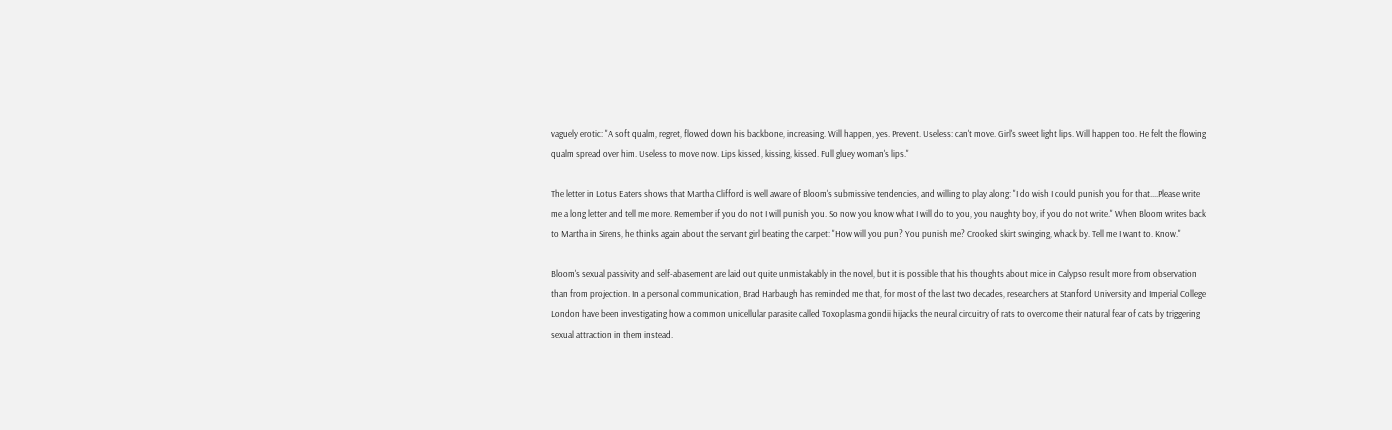vaguely erotic: "A soft qualm, regret, flowed down his backbone, increasing. Will happen, yes. Prevent. Useless: can't move. Girl's sweet light lips. Will happen too. He felt the flowing qualm spread over him. Useless to move now. Lips kissed, kissing, kissed. Full gluey woman's lips."

The letter in Lotus Eaters shows that Martha Clifford is well aware of Bloom's submissive tendencies, and willing to play along: "I do wish I could punish you for that....Please write me a long letter and tell me more. Remember if you do not I will punish you. So now you know what I will do to you, you naughty boy, if you do not write." When Bloom writes back to Martha in Sirens, he thinks again about the servant girl beating the carpet: "How will you pun? You punish me? Crooked skirt swinging, whack by. Tell me I want to. Know."

Bloom's sexual passivity and self-abasement are laid out quite unmistakably in the novel, but it is possible that his thoughts about mice in Calypso result more from observation than from projection. In a personal communication, Brad Harbaugh has reminded me that, for most of the last two decades, researchers at Stanford University and Imperial College London have been investigating how a common unicellular parasite called Toxoplasma gondii hijacks the neural circuitry of rats to overcome their natural fear of cats by triggering sexual attraction in them instead.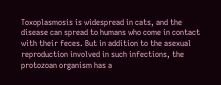Toxoplasmosis is widespread in cats, and the disease can spread to humans who come in contact with their feces. But in addition to the asexual reproduction involved in such infections, the protozoan organism has a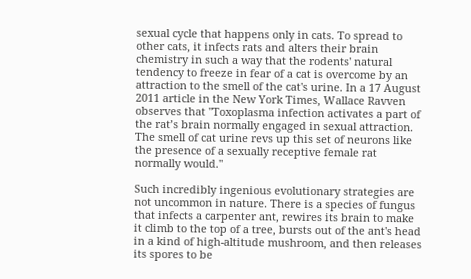sexual cycle that happens only in cats. To spread to other cats, it infects rats and alters their brain chemistry in such a way that the rodents' natural tendency to freeze in fear of a cat is overcome by an attraction to the smell of the cat's urine. In a 17 August 2011 article in the New York Times, Wallace Ravven observes that "Toxoplasma infection activates a part of the rat’s brain normally engaged in sexual attraction. The smell of cat urine revs up this set of neurons like the presence of a sexually receptive female rat normally would."

Such incredibly ingenious evolutionary strategies are not uncommon in nature. There is a species of fungus that infects a carpenter ant, rewires its brain to make it climb to the top of a tree, bursts out of the ant's head in a kind of high-altitude mushroom, and then releases its spores to be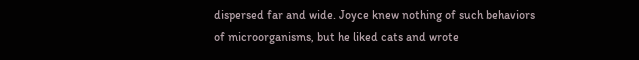dispersed far and wide. Joyce knew nothing of such behaviors of microorganisms, but he liked cats and wrote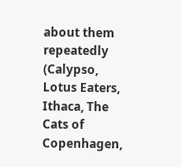about them repeatedly (Calypso, Lotus Eaters, Ithaca, The Cats of Copenhagen,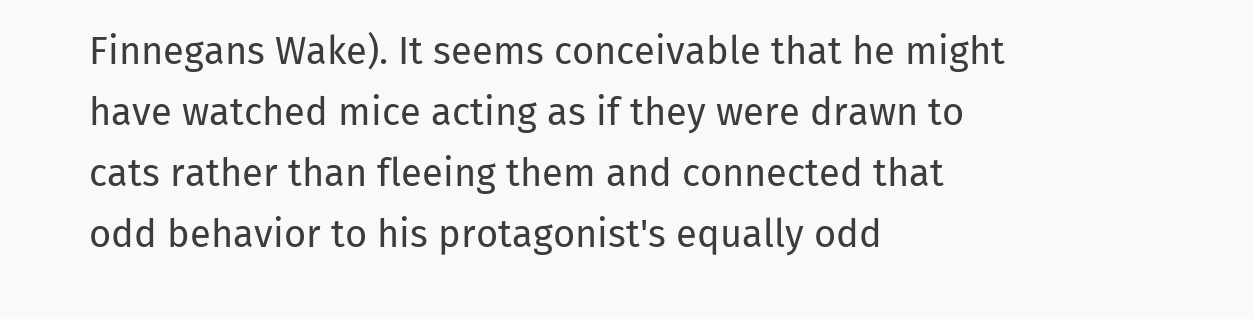Finnegans Wake). It seems conceivable that he might have watched mice acting as if they were drawn to cats rather than fleeing them and connected that odd behavior to his protagonist's equally odd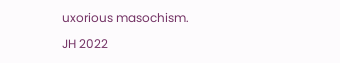uxorious masochism.

JH 2022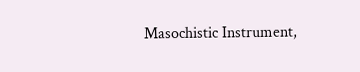Masochistic Instrument,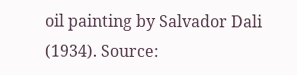oil painting by Salvador Dali (1934). Source: